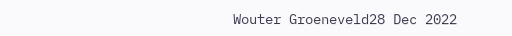Wouter Groeneveld28 Dec 2022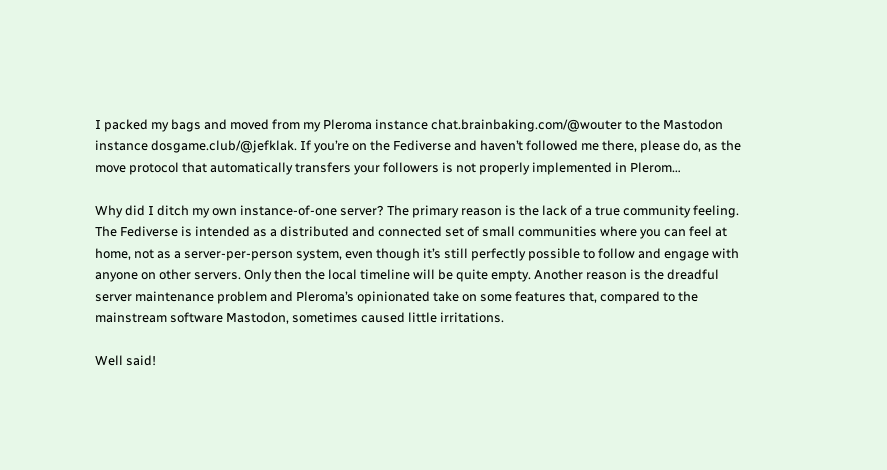I packed my bags and moved from my Pleroma instance chat.brainbaking.com/@wouter to the Mastodon instance dosgame.club/@jefklak. If you’re on the Fediverse and haven’t followed me there, please do, as the move protocol that automatically transfers your followers is not properly implemented in Plerom…

Why did I ditch my own instance-of-one server? The primary reason is the lack of a true community feeling. The Fediverse is intended as a distributed and connected set of small communities where you can feel at home, not as a server-per-person system, even though it’s still perfectly possible to follow and engage with anyone on other servers. Only then the local timeline will be quite empty. Another reason is the dreadful server maintenance problem and Pleroma’s opinionated take on some features that, compared to the mainstream software Mastodon, sometimes caused little irritations.

Well said!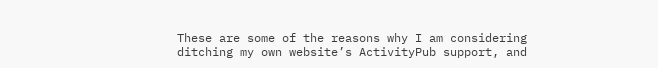These are some of the reasons why I am considering ditching my own website’s ActivityPub support, and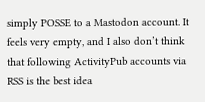simply POSSE to a Mastodon account. It feels very empty, and I also don’t think that following ActivityPub accounts via RSS is the best idea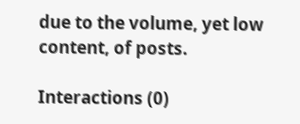due to the volume, yet low content, of posts.

Interactions (0)